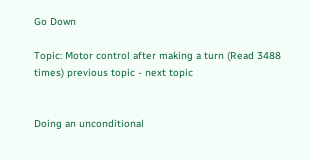Go Down

Topic: Motor control after making a turn (Read 3488 times) previous topic - next topic


Doing an unconditional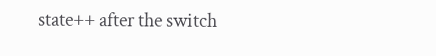state++ after the switch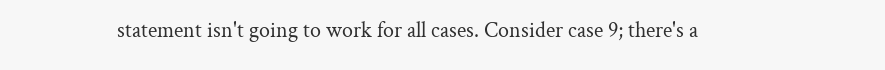statement isn't going to work for all cases. Consider case 9; there's a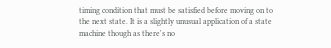timing condition that must be satisfied before moving on to the next state. It is a slightly unusual application of a state machine though as there's no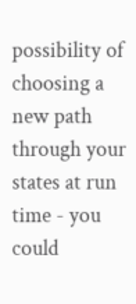possibility of choosing a new path through your states at run time - you could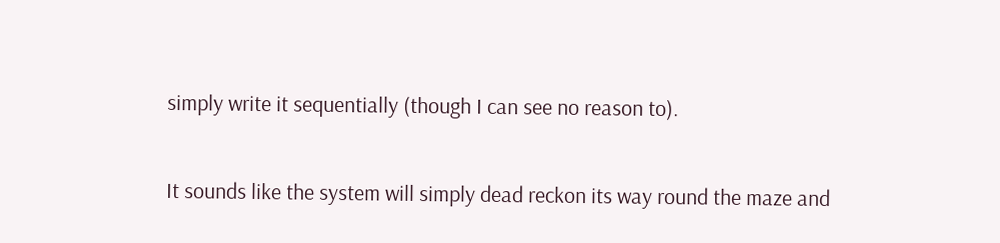simply write it sequentially (though I can see no reason to).

It sounds like the system will simply dead reckon its way round the maze and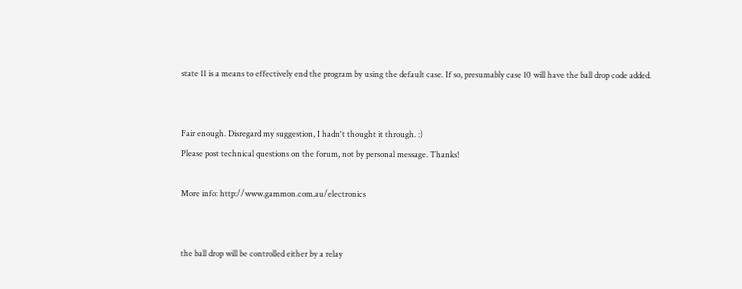state 11 is a means to effectively end the program by using the default case. If so, presumably case 10 will have the ball drop code added.


Fair enough. Disregard my suggestion, I hadn't thought it through. :)
Please post technical questions on the forum, not by personal message. Thanks!

More info: http://www.gammon.com.au/electronics


the ball drop will be controlled either by a relay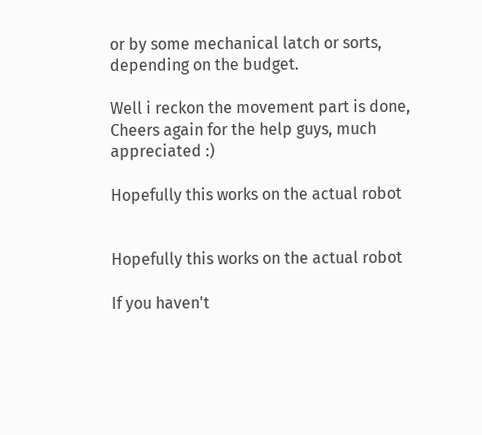or by some mechanical latch or sorts, depending on the budget.

Well i reckon the movement part is done, Cheers again for the help guys, much appreciated :)

Hopefully this works on the actual robot


Hopefully this works on the actual robot

If you haven't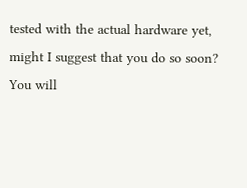tested with the actual hardware yet, might I suggest that you do so soon? You will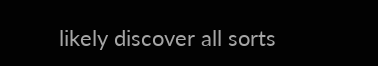likely discover all sorts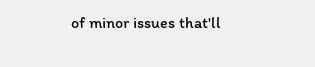of minor issues that'll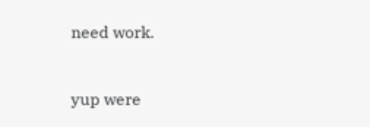need work.


yup were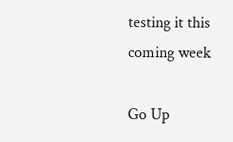testing it this coming week

Go Up